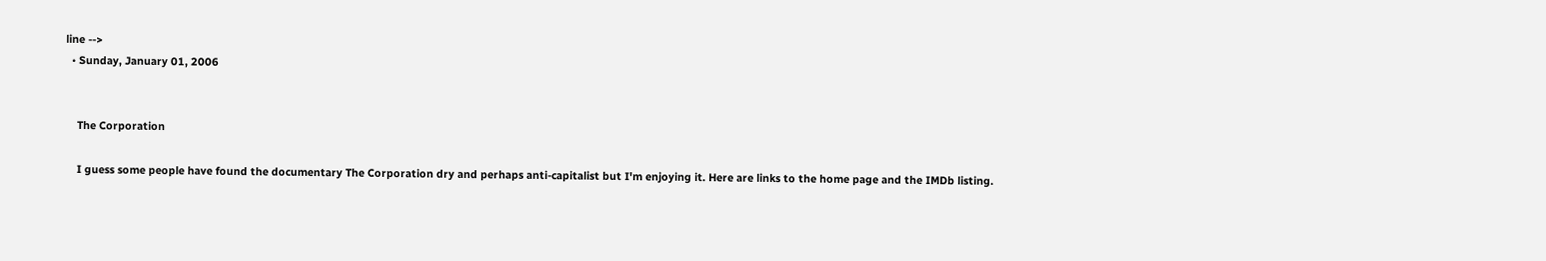line -->
  • Sunday, January 01, 2006


    The Corporation

    I guess some people have found the documentary The Corporation dry and perhaps anti-capitalist but I'm enjoying it. Here are links to the home page and the IMDb listing.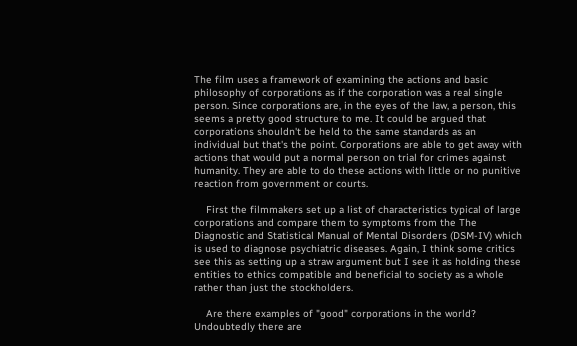The film uses a framework of examining the actions and basic philosophy of corporations as if the corporation was a real single person. Since corporations are, in the eyes of the law, a person, this seems a pretty good structure to me. It could be argued that corporations shouldn't be held to the same standards as an individual but that's the point. Corporations are able to get away with actions that would put a normal person on trial for crimes against humanity. They are able to do these actions with little or no punitive reaction from government or courts.

    First the filmmakers set up a list of characteristics typical of large corporations and compare them to symptoms from the The Diagnostic and Statistical Manual of Mental Disorders (DSM-IV) which is used to diagnose psychiatric diseases. Again, I think some critics see this as setting up a straw argument but I see it as holding these entities to ethics compatible and beneficial to society as a whole rather than just the stockholders.

    Are there examples of "good" corporations in the world? Undoubtedly there are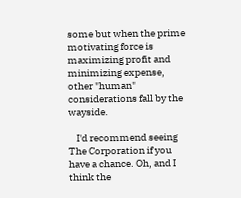some but when the prime motivating force is maximizing profit and minimizing expense, other "human" considerations fall by the wayside.

    I'd recommend seeing The Corporation if you have a chance. Oh, and I think the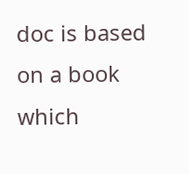doc is based on a book which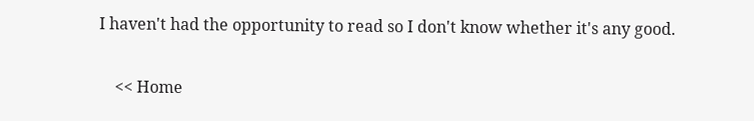I haven't had the opportunity to read so I don't know whether it's any good.

    << Home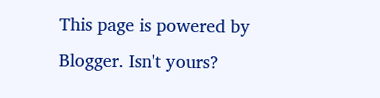This page is powered by Blogger. Isn't yours?